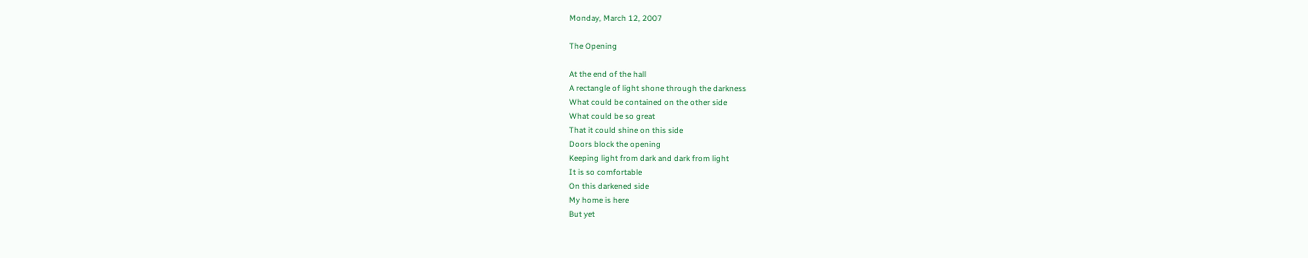Monday, March 12, 2007

The Opening

At the end of the hall
A rectangle of light shone through the darkness
What could be contained on the other side
What could be so great
That it could shine on this side
Doors block the opening
Keeping light from dark and dark from light
It is so comfortable
On this darkened side
My home is here
But yet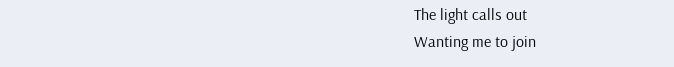The light calls out
Wanting me to join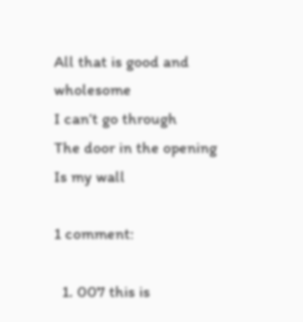All that is good and wholesome
I can’t go through
The door in the opening
Is my wall

1 comment:

  1. 007 this is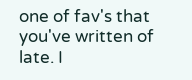one of fav's that you've written of late. I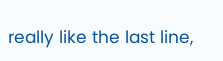really like the last line,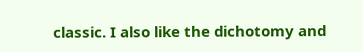classic. I also like the dichotomy and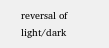reversal of light/dark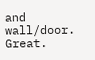and wall/door. Great.